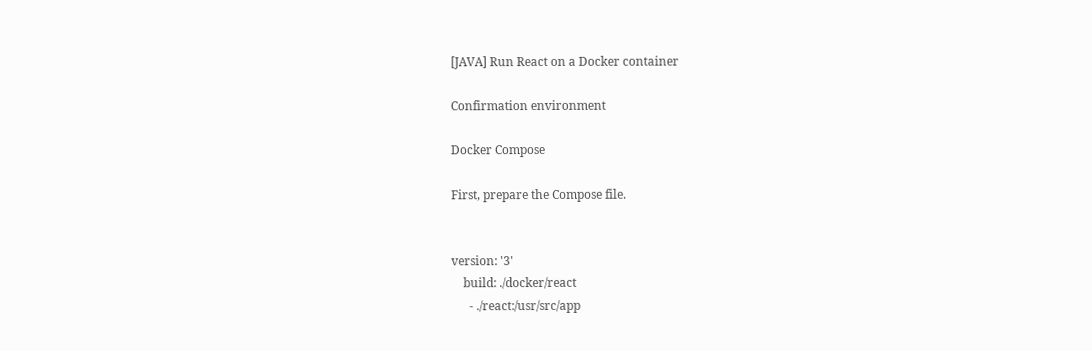[JAVA] Run React on a Docker container

Confirmation environment

Docker Compose

First, prepare the Compose file.


version: '3'
    build: ./docker/react
      - ./react:/usr/src/app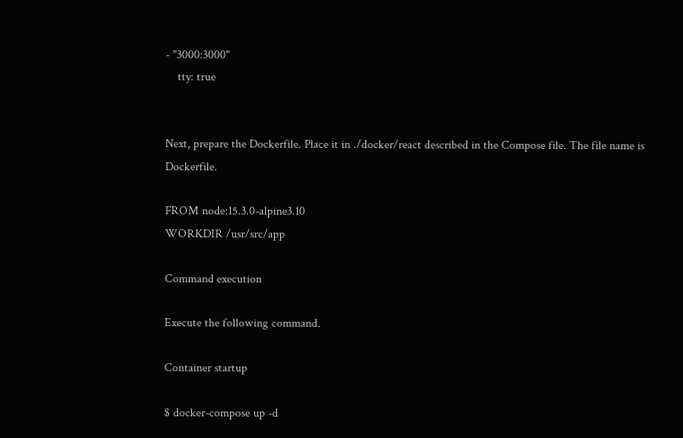- "3000:3000"
    tty: true


Next, prepare the Dockerfile. Place it in ./docker/react described in the Compose file. The file name is Dockerfile.

FROM node:15.3.0-alpine3.10
WORKDIR /usr/src/app

Command execution

Execute the following command.

Container startup

$ docker-compose up -d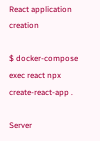React application creation

$ docker-compose exec react npx create-react-app .

Server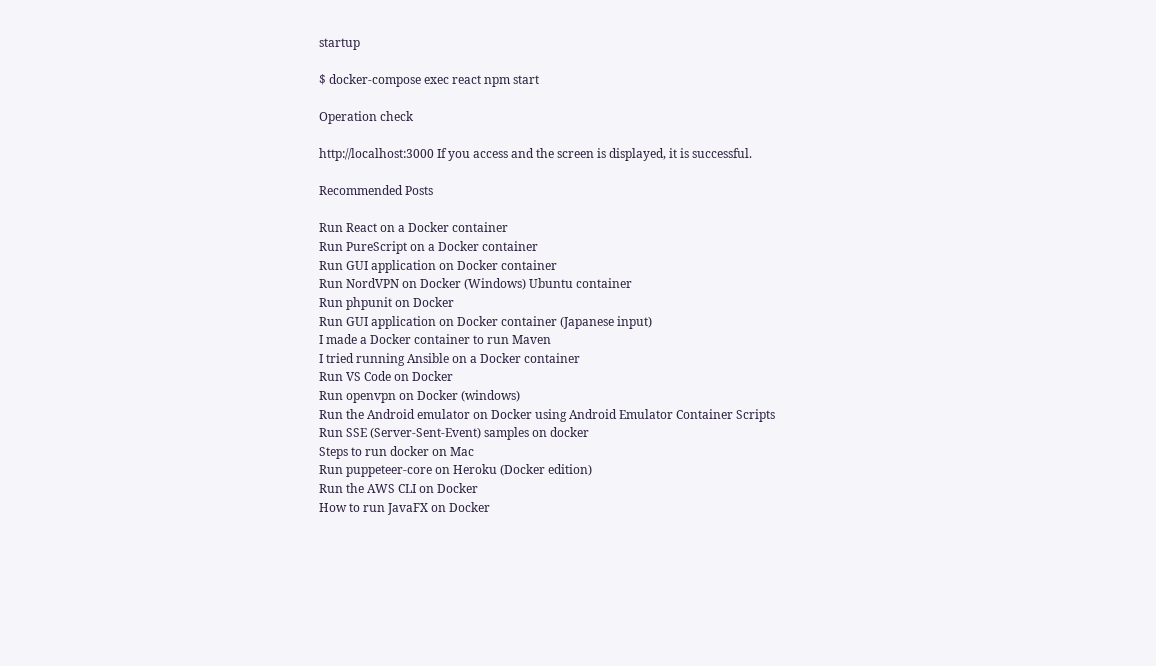startup

$ docker-compose exec react npm start

Operation check

http://localhost:3000 If you access and the screen is displayed, it is successful.

Recommended Posts

Run React on a Docker container
Run PureScript on a Docker container
Run GUI application on Docker container
Run NordVPN on Docker (Windows) Ubuntu container
Run phpunit on Docker
Run GUI application on Docker container (Japanese input)
I made a Docker container to run Maven
I tried running Ansible on a Docker container
Run VS Code on Docker
Run openvpn on Docker (windows)
Run the Android emulator on Docker using Android Emulator Container Scripts
Run SSE (Server-Sent-Event) samples on docker
Steps to run docker on Mac
Run puppeteer-core on Heroku (Docker edition)
Run the AWS CLI on Docker
How to run JavaFX on Docker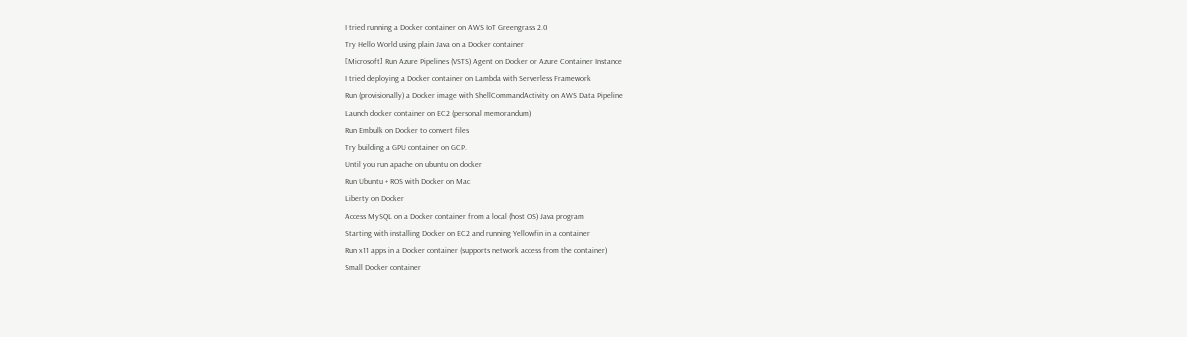I tried running a Docker container on AWS IoT Greengrass 2.0
Try Hello World using plain Java on a Docker container
[Microsoft] Run Azure Pipelines (VSTS) Agent on Docker or Azure Container Instance
I tried deploying a Docker container on Lambda with Serverless Framework
Run (provisionally) a Docker image with ShellCommandActivity on AWS Data Pipeline
Launch docker container on EC2 (personal memorandum)
Run Embulk on Docker to convert files
Try building a GPU container on GCP.
Until you run apache on ubuntu on docker
Run Ubuntu + ROS with Docker on Mac
Liberty on Docker
Access MySQL on a Docker container from a local (host OS) Java program
Starting with installing Docker on EC2 and running Yellowfin in a container
Run x11 apps in a Docker container (supports network access from the container)
Small Docker container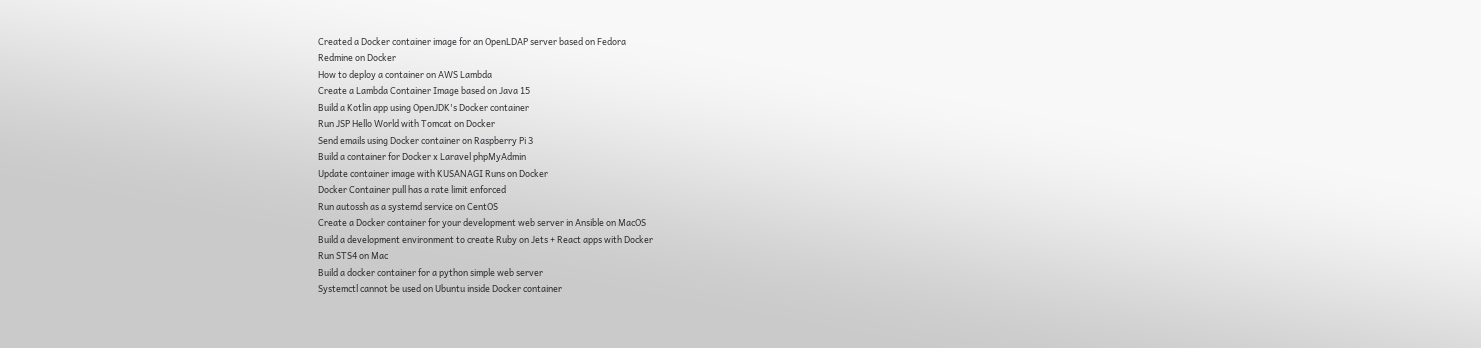Created a Docker container image for an OpenLDAP server based on Fedora
Redmine on Docker
How to deploy a container on AWS Lambda
Create a Lambda Container Image based on Java 15
Build a Kotlin app using OpenJDK's Docker container
Run JSP Hello World with Tomcat on Docker
Send emails using Docker container on Raspberry Pi 3
Build a container for Docker x Laravel phpMyAdmin
Update container image with KUSANAGI Runs on Docker
Docker Container pull has a rate limit enforced
Run autossh as a systemd service on CentOS
Create a Docker container for your development web server in Ansible on MacOS
Build a development environment to create Ruby on Jets + React apps with Docker
Run STS4 on Mac
Build a docker container for a python simple web server
Systemctl cannot be used on Ubuntu inside Docker container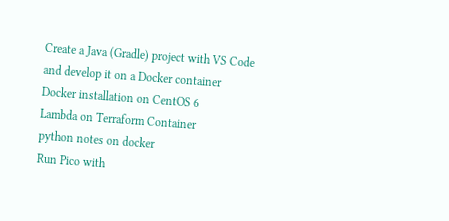Create a Java (Gradle) project with VS Code and develop it on a Docker container
Docker installation on CentOS 6
Lambda on Terraform Container
python notes on docker
Run Pico with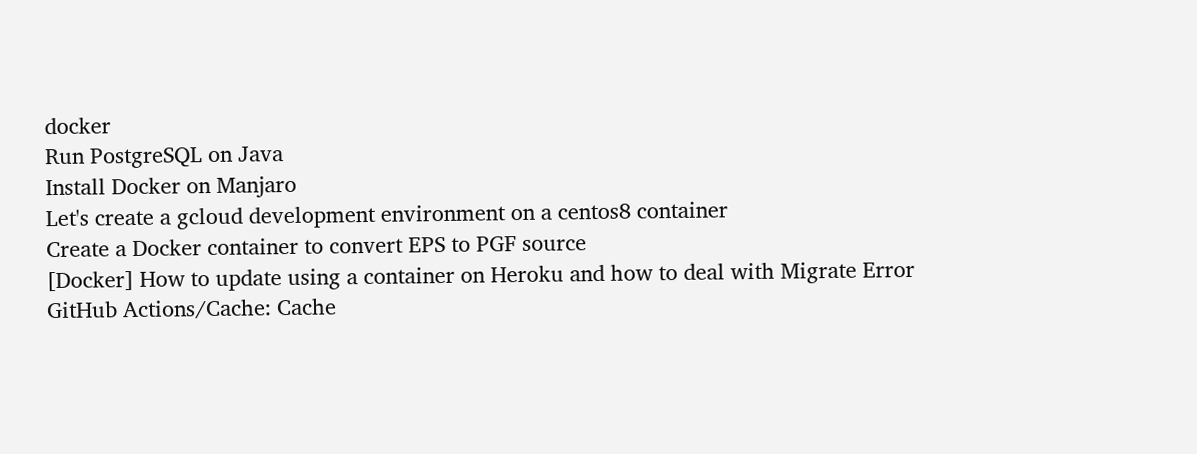docker
Run PostgreSQL on Java
Install Docker on Manjaro
Let's create a gcloud development environment on a centos8 container
Create a Docker container to convert EPS to PGF source
[Docker] How to update using a container on Heroku and how to deal with Migrate Error
GitHub Actions/Cache: Cache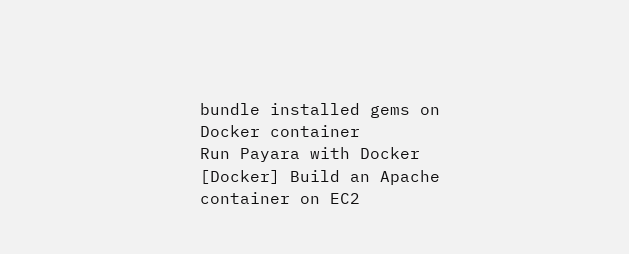bundle installed gems on Docker container
Run Payara with Docker
[Docker] Build an Apache container on EC2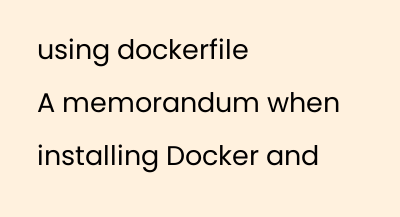using dockerfile
A memorandum when installing Docker and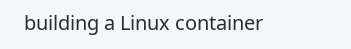building a Linux container